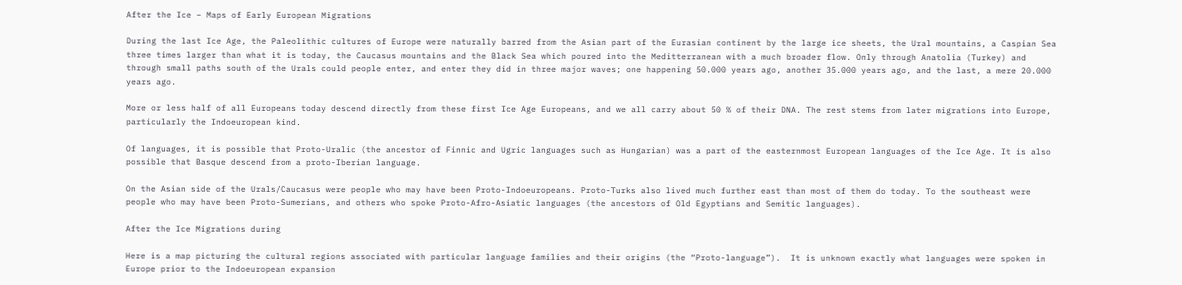After the Ice – Maps of Early European Migrations

During the last Ice Age, the Paleolithic cultures of Europe were naturally barred from the Asian part of the Eurasian continent by the large ice sheets, the Ural mountains, a Caspian Sea three times larger than what it is today, the Caucasus mountains and the Black Sea which poured into the Meditterranean with a much broader flow. Only through Anatolia (Turkey) and through small paths south of the Urals could people enter, and enter they did in three major waves; one happening 50.000 years ago, another 35.000 years ago, and the last, a mere 20.000 years ago.

More or less half of all Europeans today descend directly from these first Ice Age Europeans, and we all carry about 50 % of their DNA. The rest stems from later migrations into Europe, particularly the Indoeuropean kind.

Of languages, it is possible that Proto-Uralic (the ancestor of Finnic and Ugric languages such as Hungarian) was a part of the easternmost European languages of the Ice Age. It is also possible that Basque descend from a proto-Iberian language.

On the Asian side of the Urals/Caucasus were people who may have been Proto-Indoeuropeans. Proto-Turks also lived much further east than most of them do today. To the southeast were people who may have been Proto-Sumerians, and others who spoke Proto-Afro-Asiatic languages (the ancestors of Old Egyptians and Semitic languages).

After the Ice Migrations during

Here is a map picturing the cultural regions associated with particular language families and their origins (the “Proto-language”).  It is unknown exactly what languages were spoken in Europe prior to the Indoeuropean expansion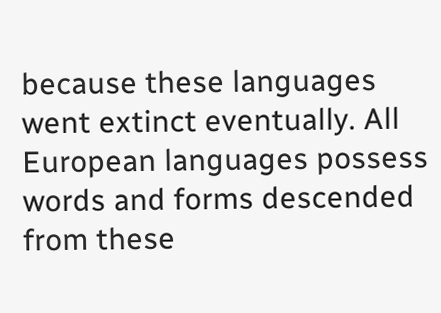because these languages went extinct eventually. All European languages possess words and forms descended from these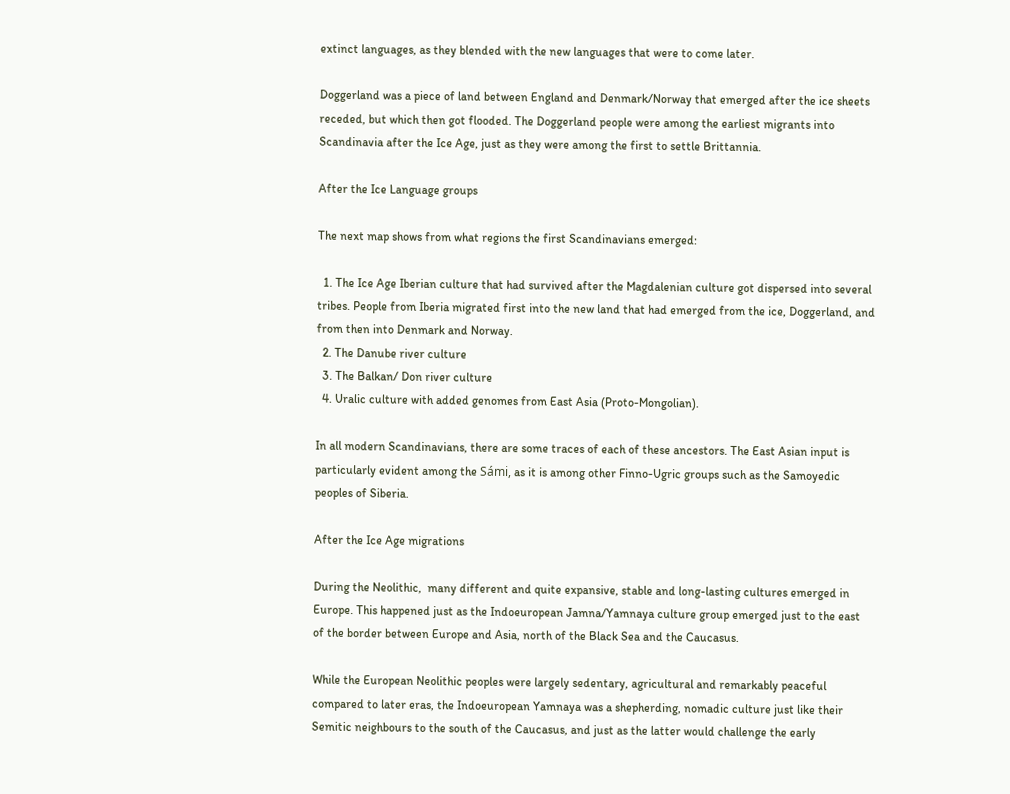extinct languages, as they blended with the new languages that were to come later.

Doggerland was a piece of land between England and Denmark/Norway that emerged after the ice sheets receded, but which then got flooded. The Doggerland people were among the earliest migrants into Scandinavia after the Ice Age, just as they were among the first to settle Brittannia.

After the Ice Language groups

The next map shows from what regions the first Scandinavians emerged:

  1. The Ice Age Iberian culture that had survived after the Magdalenian culture got dispersed into several tribes. People from Iberia migrated first into the new land that had emerged from the ice, Doggerland, and from then into Denmark and Norway.
  2. The Danube river culture
  3. The Balkan/ Don river culture
  4. Uralic culture with added genomes from East Asia (Proto-Mongolian).

In all modern Scandinavians, there are some traces of each of these ancestors. The East Asian input is particularly evident among the Sámi, as it is among other Finno-Ugric groups such as the Samoyedic peoples of Siberia.

After the Ice Age migrations

During the Neolithic,  many different and quite expansive, stable and long-lasting cultures emerged in Europe. This happened just as the Indoeuropean Jamna/Yamnaya culture group emerged just to the east of the border between Europe and Asia, north of the Black Sea and the Caucasus.

While the European Neolithic peoples were largely sedentary, agricultural and remarkably peaceful compared to later eras, the Indoeuropean Yamnaya was a shepherding, nomadic culture just like their Semitic neighbours to the south of the Caucasus, and just as the latter would challenge the early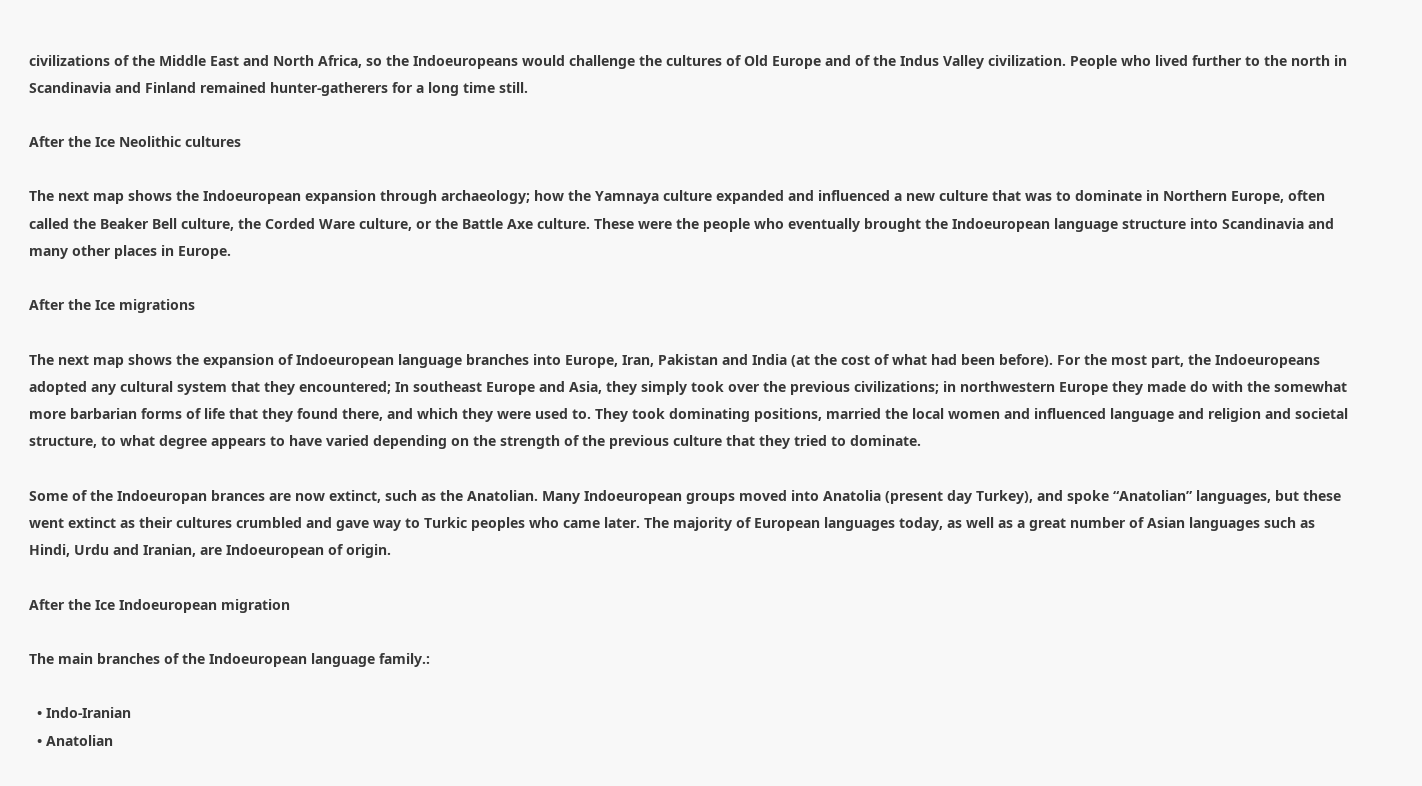civilizations of the Middle East and North Africa, so the Indoeuropeans would challenge the cultures of Old Europe and of the Indus Valley civilization. People who lived further to the north in Scandinavia and Finland remained hunter-gatherers for a long time still.

After the Ice Neolithic cultures

The next map shows the Indoeuropean expansion through archaeology; how the Yamnaya culture expanded and influenced a new culture that was to dominate in Northern Europe, often called the Beaker Bell culture, the Corded Ware culture, or the Battle Axe culture. These were the people who eventually brought the Indoeuropean language structure into Scandinavia and many other places in Europe.

After the Ice migrations

The next map shows the expansion of Indoeuropean language branches into Europe, Iran, Pakistan and India (at the cost of what had been before). For the most part, the Indoeuropeans adopted any cultural system that they encountered; In southeast Europe and Asia, they simply took over the previous civilizations; in northwestern Europe they made do with the somewhat more barbarian forms of life that they found there, and which they were used to. They took dominating positions, married the local women and influenced language and religion and societal structure, to what degree appears to have varied depending on the strength of the previous culture that they tried to dominate.

Some of the Indoeuropan brances are now extinct, such as the Anatolian. Many Indoeuropean groups moved into Anatolia (present day Turkey), and spoke “Anatolian” languages, but these went extinct as their cultures crumbled and gave way to Turkic peoples who came later. The majority of European languages today, as well as a great number of Asian languages such as Hindi, Urdu and Iranian, are Indoeuropean of origin.

After the Ice Indoeuropean migration

The main branches of the Indoeuropean language family.:

  • Indo-Iranian
  • Anatolian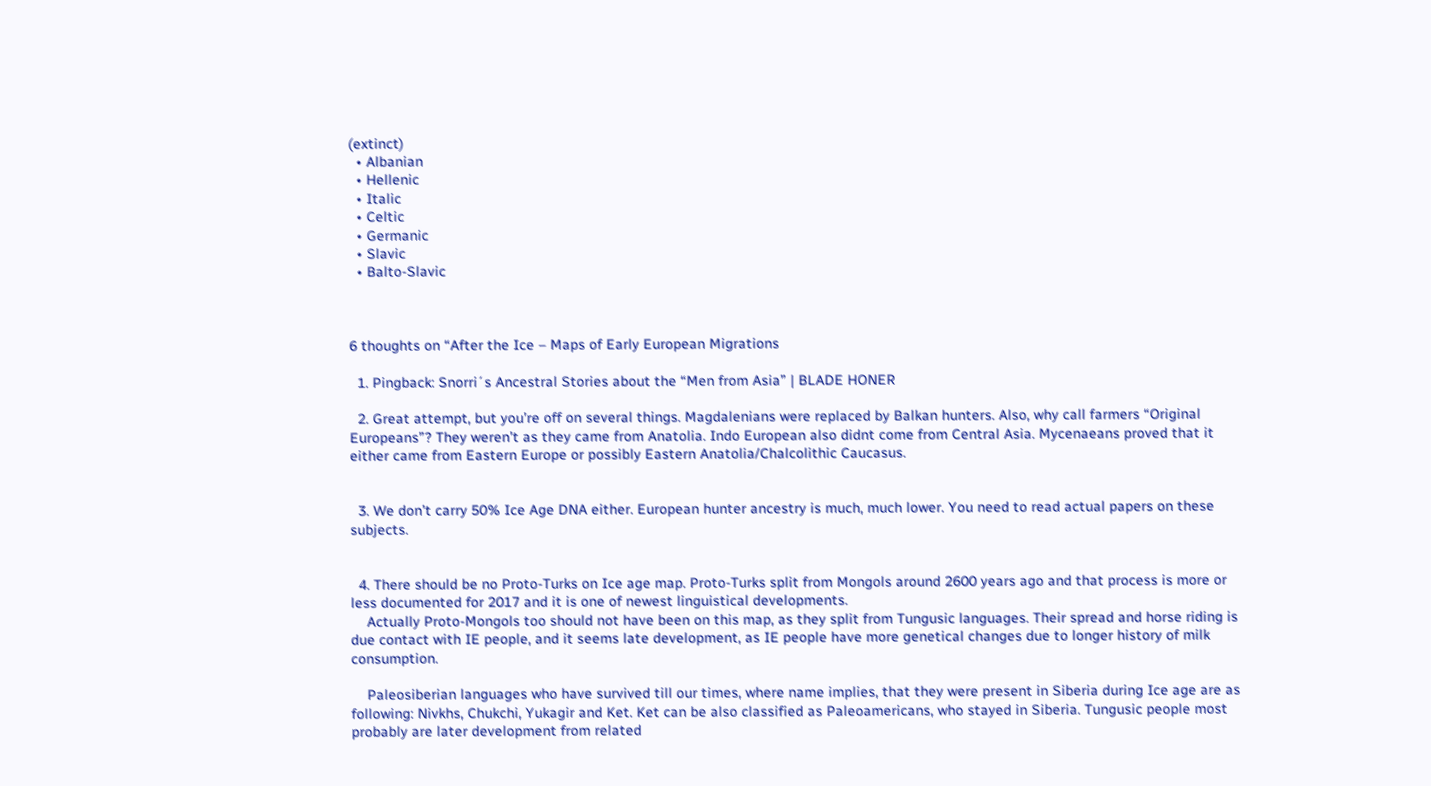(extinct)
  • Albanian
  • Hellenic
  • Italic
  • Celtic
  • Germanic
  • Slavic
  • Balto-Slavic



6 thoughts on “After the Ice – Maps of Early European Migrations

  1. Pingback: Snorri´s Ancestral Stories about the “Men from Asia” | BLADE HONER

  2. Great attempt, but you’re off on several things. Magdalenians were replaced by Balkan hunters. Also, why call farmers “Original Europeans”? They weren’t as they came from Anatolia. Indo European also didnt come from Central Asia. Mycenaeans proved that it either came from Eastern Europe or possibly Eastern Anatolia/Chalcolithic Caucasus.


  3. We don’t carry 50% Ice Age DNA either. European hunter ancestry is much, much lower. You need to read actual papers on these subjects.


  4. There should be no Proto-Turks on Ice age map. Proto-Turks split from Mongols around 2600 years ago and that process is more or less documented for 2017 and it is one of newest linguistical developments.
    Actually Proto-Mongols too should not have been on this map, as they split from Tungusic languages. Their spread and horse riding is due contact with IE people, and it seems late development, as IE people have more genetical changes due to longer history of milk consumption.

    Paleosiberian languages who have survived till our times, where name implies, that they were present in Siberia during Ice age are as following: Nivkhs, Chukchi, Yukagir and Ket. Ket can be also classified as Paleoamericans, who stayed in Siberia. Tungusic people most probably are later development from related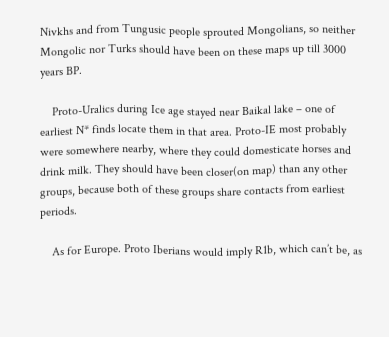Nivkhs and from Tungusic people sprouted Mongolians, so neither Mongolic nor Turks should have been on these maps up till 3000 years BP.

    Proto-Uralics during Ice age stayed near Baikal lake – one of earliest N* finds locate them in that area. Proto-IE most probably were somewhere nearby, where they could domesticate horses and drink milk. They should have been closer(on map) than any other groups, because both of these groups share contacts from earliest periods.

    As for Europe. Proto Iberians would imply R1b, which can’t be, as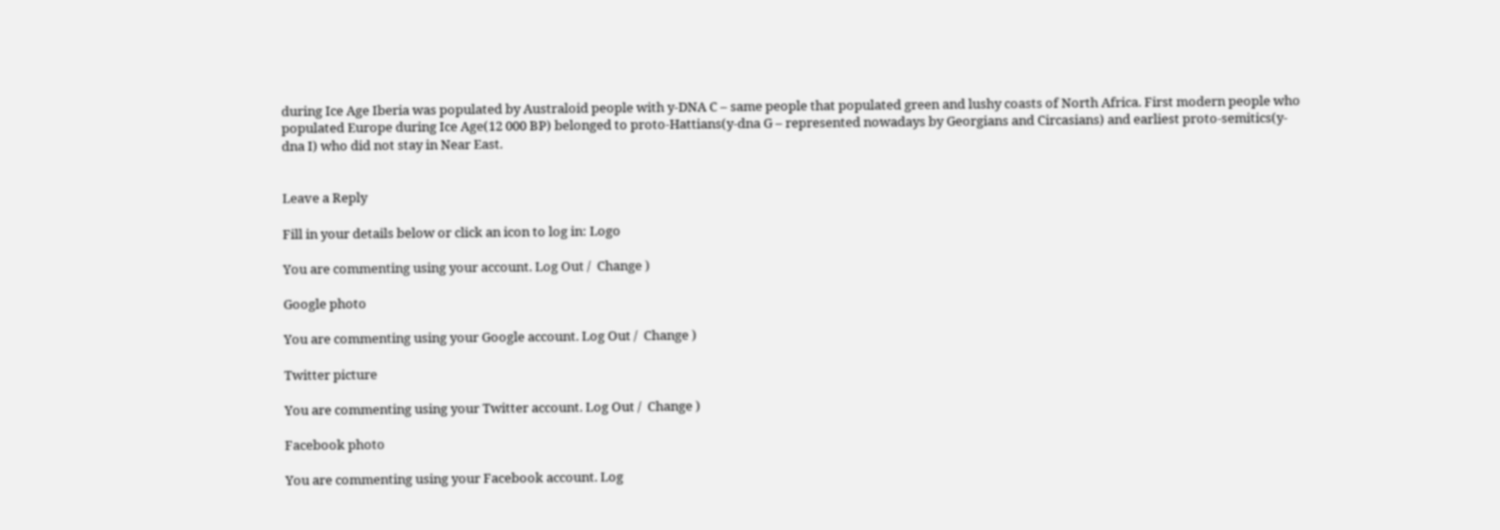during Ice Age Iberia was populated by Australoid people with y-DNA C – same people that populated green and lushy coasts of North Africa. First modern people who populated Europe during Ice Age(12 000 BP) belonged to proto-Hattians(y-dna G – represented nowadays by Georgians and Circasians) and earliest proto-semitics(y-dna I) who did not stay in Near East.


Leave a Reply

Fill in your details below or click an icon to log in: Logo

You are commenting using your account. Log Out /  Change )

Google photo

You are commenting using your Google account. Log Out /  Change )

Twitter picture

You are commenting using your Twitter account. Log Out /  Change )

Facebook photo

You are commenting using your Facebook account. Log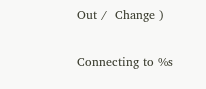Out /  Change )

Connecting to %s